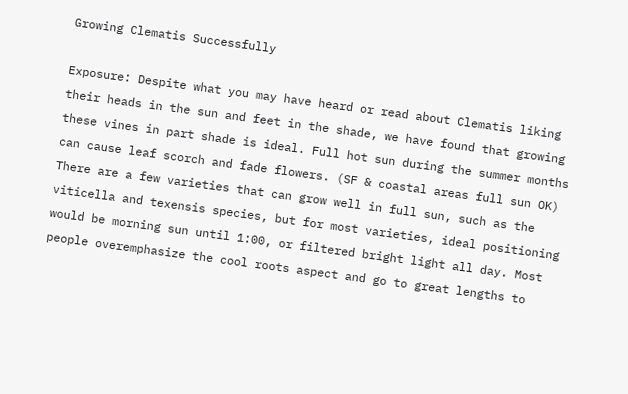Growing Clematis Successfully

Exposure: Despite what you may have heard or read about Clematis liking their heads in the sun and feet in the shade, we have found that growing these vines in part shade is ideal. Full hot sun during the summer months can cause leaf scorch and fade flowers. (SF & coastal areas full sun OK) There are a few varieties that can grow well in full sun, such as the viticella and texensis species, but for most varieties, ideal positioning would be morning sun until 1:00, or filtered bright light all day. Most people overemphasize the cool roots aspect and go to great lengths to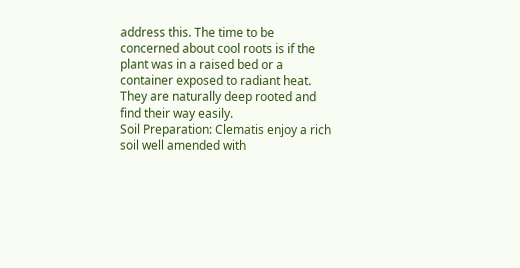address this. The time to be concerned about cool roots is if the plant was in a raised bed or a container exposed to radiant heat. They are naturally deep rooted and find their way easily.
Soil Preparation: Clematis enjoy a rich soil well amended with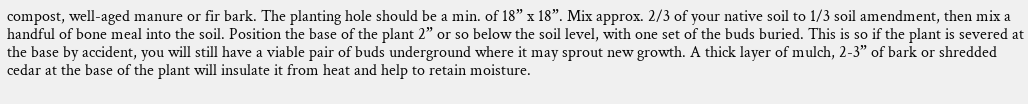compost, well-aged manure or fir bark. The planting hole should be a min. of 18” x 18”. Mix approx. 2/3 of your native soil to 1/3 soil amendment, then mix a handful of bone meal into the soil. Position the base of the plant 2” or so below the soil level, with one set of the buds buried. This is so if the plant is severed at the base by accident, you will still have a viable pair of buds underground where it may sprout new growth. A thick layer of mulch, 2-3” of bark or shredded cedar at the base of the plant will insulate it from heat and help to retain moisture.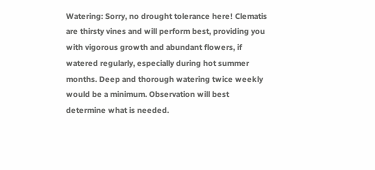Watering: Sorry, no drought tolerance here! Clematis are thirsty vines and will perform best, providing you with vigorous growth and abundant flowers, if watered regularly, especially during hot summer months. Deep and thorough watering twice weekly would be a minimum. Observation will best determine what is needed.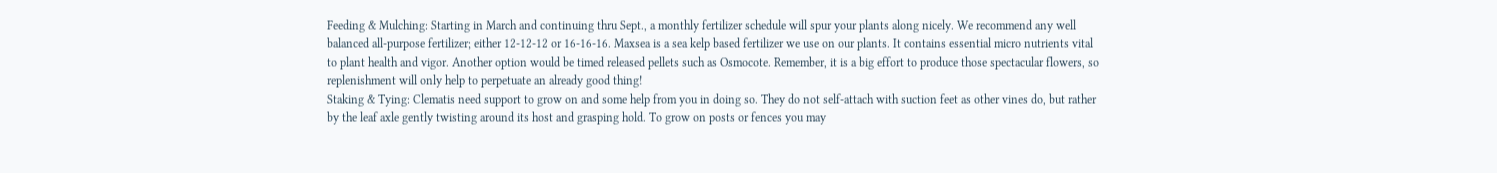Feeding & Mulching: Starting in March and continuing thru Sept., a monthly fertilizer schedule will spur your plants along nicely. We recommend any well balanced all-purpose fertilizer; either 12-12-12 or 16-16-16. Maxsea is a sea kelp based fertilizer we use on our plants. It contains essential micro nutrients vital to plant health and vigor. Another option would be timed released pellets such as Osmocote. Remember, it is a big effort to produce those spectacular flowers, so replenishment will only help to perpetuate an already good thing!
Staking & Tying: Clematis need support to grow on and some help from you in doing so. They do not self-attach with suction feet as other vines do, but rather by the leaf axle gently twisting around its host and grasping hold. To grow on posts or fences you may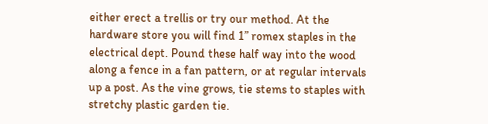either erect a trellis or try our method. At the hardware store you will find 1” romex staples in the electrical dept. Pound these half way into the wood along a fence in a fan pattern, or at regular intervals up a post. As the vine grows, tie stems to staples with stretchy plastic garden tie.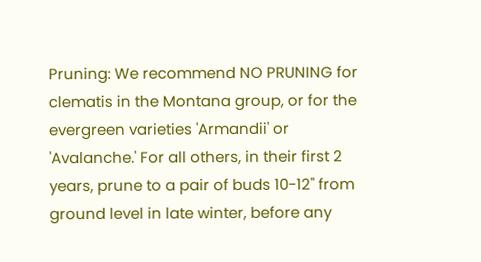Pruning: We recommend NO PRUNING for clematis in the Montana group, or for the evergreen varieties 'Armandii' or 'Avalanche.' For all others, in their first 2 years, prune to a pair of buds 10-12" from ground level in late winter, before any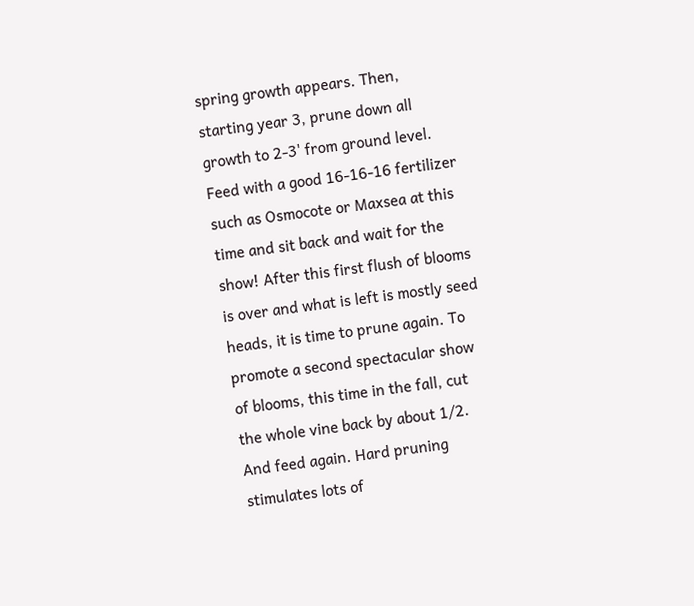spring growth appears. Then, starting year 3, prune down all growth to 2-3' from ground level. Feed with a good 16-16-16 fertilizer such as Osmocote or Maxsea at this time and sit back and wait for the show! After this first flush of blooms is over and what is left is mostly seed heads, it is time to prune again. To promote a second spectacular show of blooms, this time in the fall, cut the whole vine back by about 1/2. And feed again. Hard pruning stimulates lots of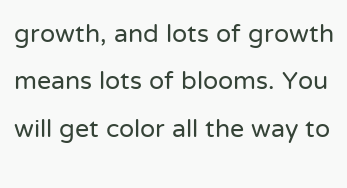growth, and lots of growth means lots of blooms. You will get color all the way to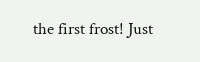the first frost! Just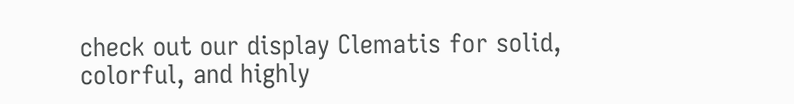check out our display Clematis for solid, colorful, and highly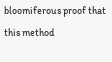bloomiferous proof that this method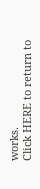works.
Click HERE to return to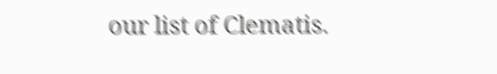our list of Clematis.